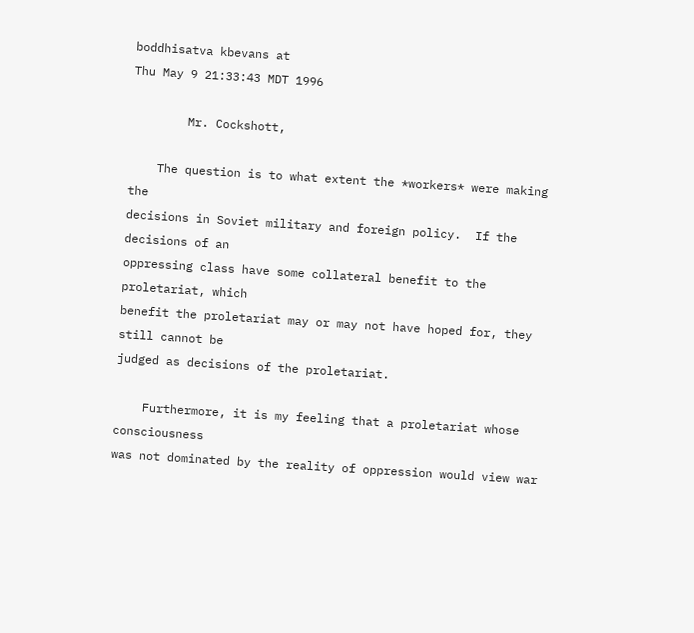boddhisatva kbevans at
Thu May 9 21:33:43 MDT 1996

        Mr. Cockshott,

    The question is to what extent the *workers* were making the
decisions in Soviet military and foreign policy.  If the decisions of an
oppressing class have some collateral benefit to the proletariat, which
benefit the proletariat may or may not have hoped for, they still cannot be
judged as decisions of the proletariat.

    Furthermore, it is my feeling that a proletariat whose consciousness
was not dominated by the reality of oppression would view war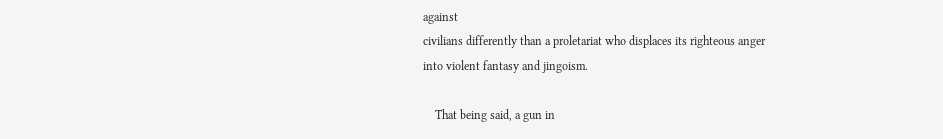against
civilians differently than a proletariat who displaces its righteous anger
into violent fantasy and jingoism.

    That being said, a gun in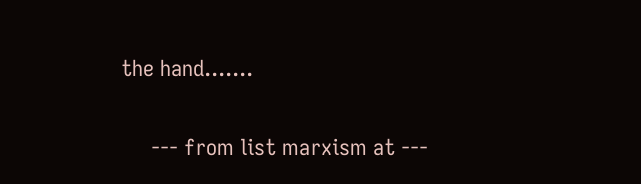the hand.......


     --- from list marxism at ---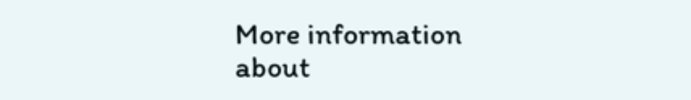More information about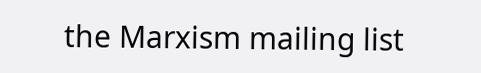the Marxism mailing list